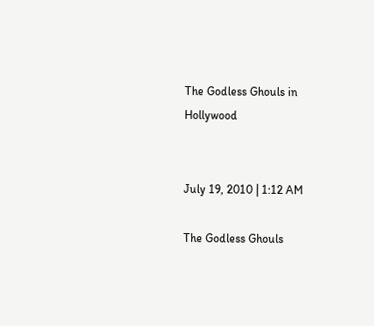The Godless Ghouls in Hollywood


July 19, 2010 | 1:12 AM

The Godless Ghouls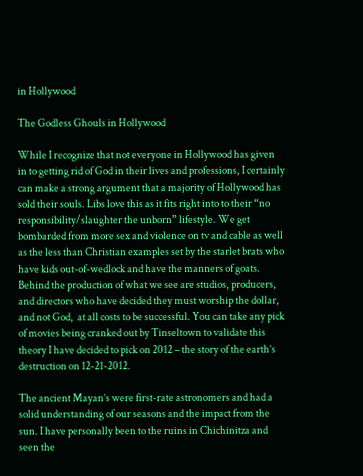in Hollywood

The Godless Ghouls in Hollywood

While I recognize that not everyone in Hollywood has given in to getting rid of God in their lives and professions, I certainly can make a strong argument that a majority of Hollywood has sold their souls. Libs love this as it fits right into to their “no responsibility/slaughter the unborn” lifestyle. We get bombarded from more sex and violence on tv and cable as well as the less than Christian examples set by the starlet brats who have kids out-of-wedlock and have the manners of goats. Behind the production of what we see are studios, producers, and directors who have decided they must worship the dollar, and not God,  at all costs to be successful. You can take any pick of movies being cranked out by Tinseltown to validate this theory I have decided to pick on 2012 – the story of the earth’s destruction on 12-21-2012.

The ancient Mayan’s were first-rate astronomers and had a solid understanding of our seasons and the impact from the sun. I have personally been to the ruins in Chichinitza and seen the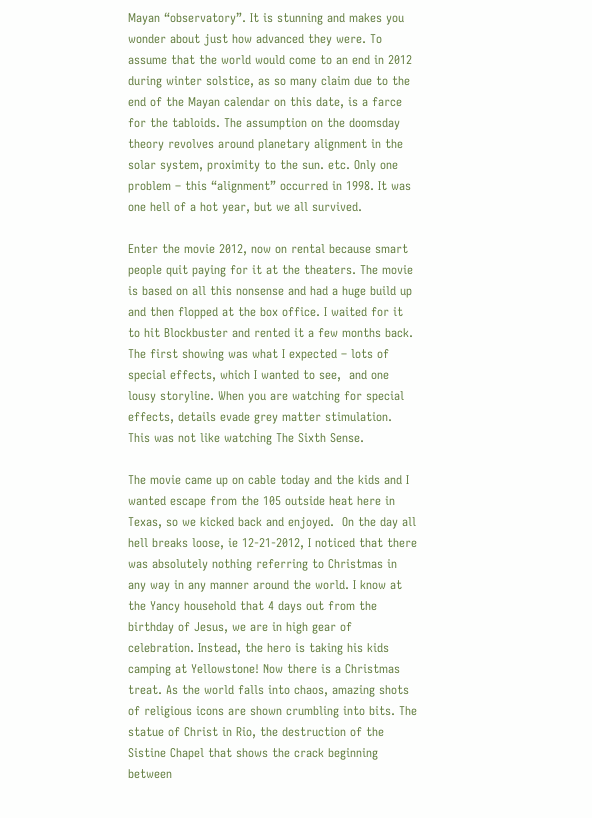Mayan “observatory”. It is stunning and makes you wonder about just how advanced they were. To assume that the world would come to an end in 2012 during winter solstice, as so many claim due to the end of the Mayan calendar on this date, is a farce for the tabloids. The assumption on the doomsday theory revolves around planetary alignment in the solar system, proximity to the sun. etc. Only one problem – this “alignment” occurred in 1998. It was one hell of a hot year, but we all survived.

Enter the movie 2012, now on rental because smart people quit paying for it at the theaters. The movie is based on all this nonsense and had a huge build up and then flopped at the box office. I waited for it to hit Blockbuster and rented it a few months back. The first showing was what I expected – lots of special effects, which I wanted to see,  and one lousy storyline. When you are watching for special effects, details evade grey matter stimulation. This was not like watching The Sixth Sense.

The movie came up on cable today and the kids and I wanted escape from the 105 outside heat here in Texas, so we kicked back and enjoyed.  On the day all hell breaks loose, ie 12-21-2012, I noticed that there was absolutely nothing referring to Christmas in any way in any manner around the world. I know at the Yancy household that 4 days out from the birthday of Jesus, we are in high gear of celebration. Instead, the hero is taking his kids camping at Yellowstone! Now there is a Christmas treat. As the world falls into chaos, amazing shots of religious icons are shown crumbling into bits. The statue of Christ in Rio, the destruction of the Sistine Chapel that shows the crack beginning between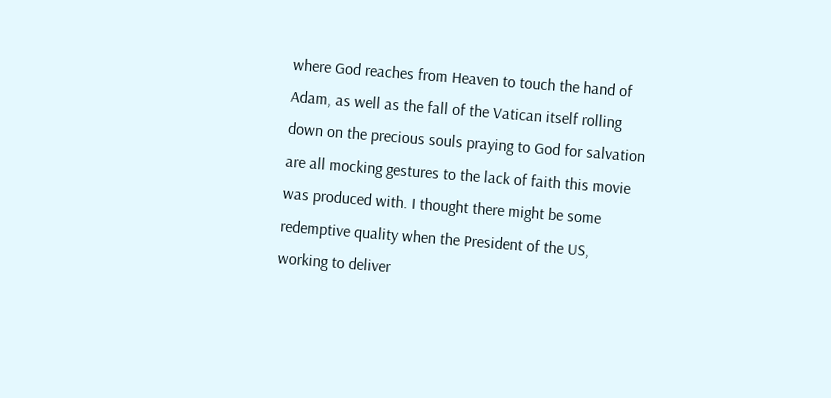where God reaches from Heaven to touch the hand of Adam, as well as the fall of the Vatican itself rolling down on the precious souls praying to God for salvation are all mocking gestures to the lack of faith this movie was produced with. I thought there might be some redemptive quality when the President of the US, working to deliver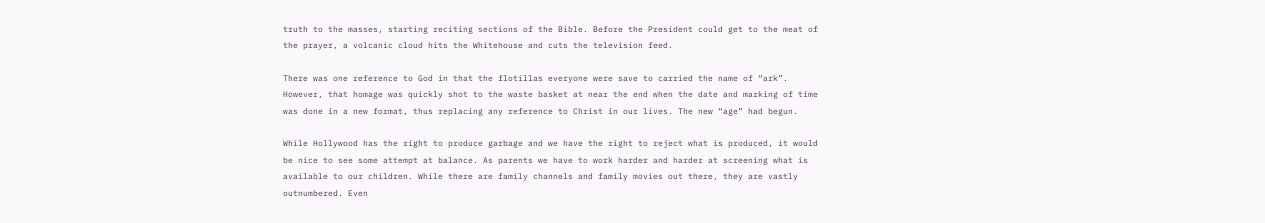truth to the masses, starting reciting sections of the Bible. Before the President could get to the meat of the prayer, a volcanic cloud hits the Whitehouse and cuts the television feed.

There was one reference to God in that the flotillas everyone were save to carried the name of “ark”.  However, that homage was quickly shot to the waste basket at near the end when the date and marking of time was done in a new format, thus replacing any reference to Christ in our lives. The new “age” had begun.

While Hollywood has the right to produce garbage and we have the right to reject what is produced, it would be nice to see some attempt at balance. As parents we have to work harder and harder at screening what is available to our children. While there are family channels and family movies out there, they are vastly outnumbered. Even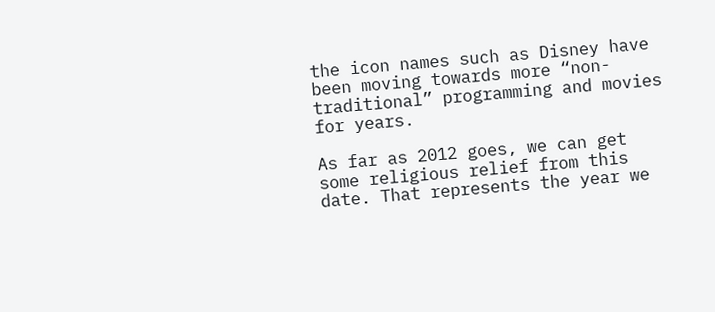the icon names such as Disney have been moving towards more “non-traditional” programming and movies for years.

As far as 2012 goes, we can get some religious relief from this date. That represents the year we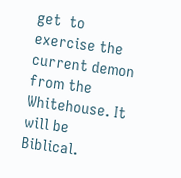get  to exercise the current demon from the Whitehouse. It will be Biblical.